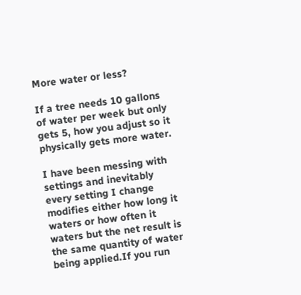More water or less?

If a tree needs 10 gallons of water per week but only gets 5, how you adjust so it physically gets more water.

I have been messing with settings and inevitably every setting I change modifies either how long it waters or how often it waters but the net result is the same quantity of water being applied.If you run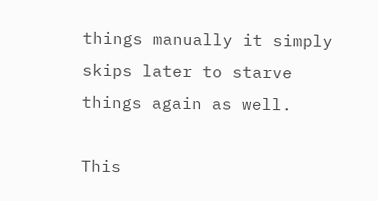things manually it simply skips later to starve things again as well.

This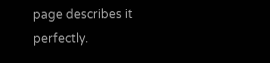page describes it perfectly.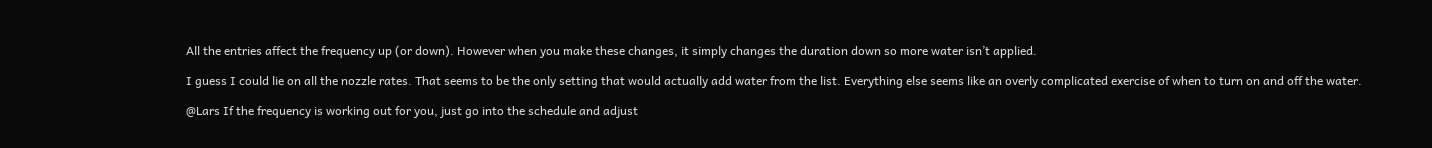All the entries affect the frequency up (or down). However when you make these changes, it simply changes the duration down so more water isn’t applied.

I guess I could lie on all the nozzle rates. That seems to be the only setting that would actually add water from the list. Everything else seems like an overly complicated exercise of when to turn on and off the water.

@Lars If the frequency is working out for you, just go into the schedule and adjust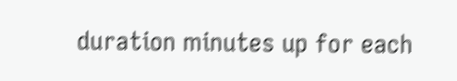duration minutes up for each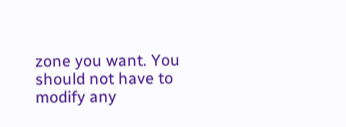zone you want. You should not have to modify any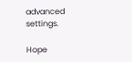advanced settings.

Hope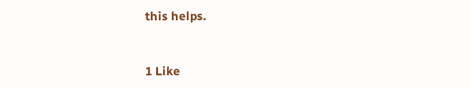this helps.


1 Like